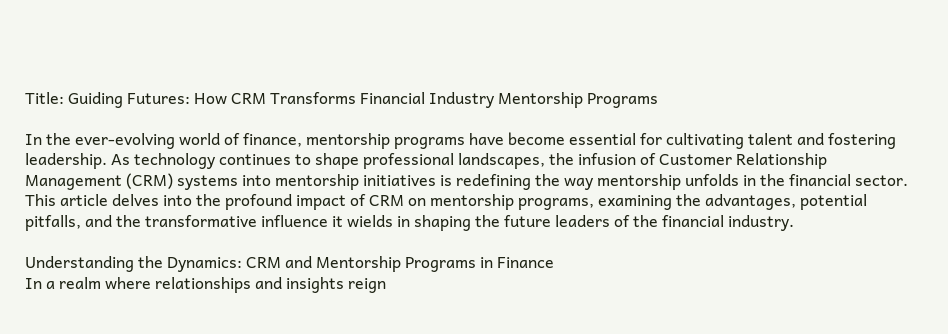Title: Guiding Futures: How CRM Transforms Financial Industry Mentorship Programs

In the ever-evolving world of finance, mentorship programs have become essential for cultivating talent and fostering leadership. As technology continues to shape professional landscapes, the infusion of Customer Relationship Management (CRM) systems into mentorship initiatives is redefining the way mentorship unfolds in the financial sector. This article delves into the profound impact of CRM on mentorship programs, examining the advantages, potential pitfalls, and the transformative influence it wields in shaping the future leaders of the financial industry.

Understanding the Dynamics: CRM and Mentorship Programs in Finance
In a realm where relationships and insights reign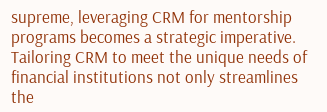supreme, leveraging CRM for mentorship programs becomes a strategic imperative. Tailoring CRM to meet the unique needs of financial institutions not only streamlines the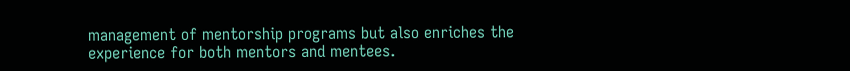management of mentorship programs but also enriches the experience for both mentors and mentees.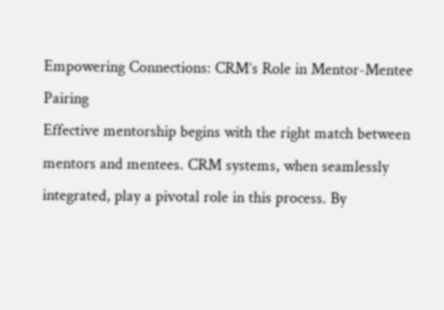Empowering Connections: CRM’s Role in Mentor-Mentee Pairing
Effective mentorship begins with the right match between mentors and mentees. CRM systems, when seamlessly integrated, play a pivotal role in this process. By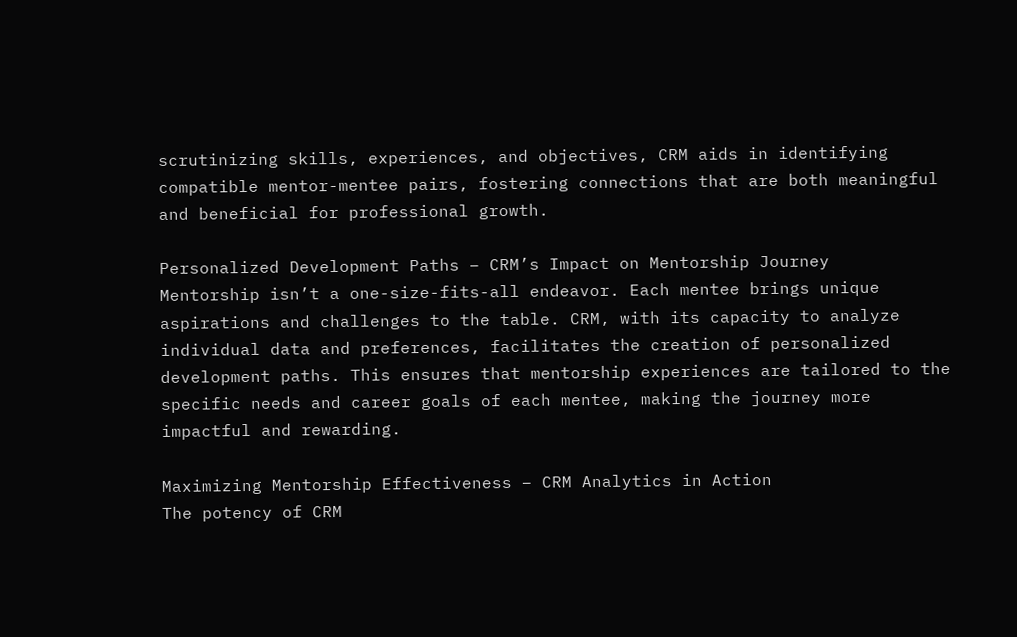scrutinizing skills, experiences, and objectives, CRM aids in identifying compatible mentor-mentee pairs, fostering connections that are both meaningful and beneficial for professional growth.

Personalized Development Paths – CRM’s Impact on Mentorship Journey
Mentorship isn’t a one-size-fits-all endeavor. Each mentee brings unique aspirations and challenges to the table. CRM, with its capacity to analyze individual data and preferences, facilitates the creation of personalized development paths. This ensures that mentorship experiences are tailored to the specific needs and career goals of each mentee, making the journey more impactful and rewarding.

Maximizing Mentorship Effectiveness – CRM Analytics in Action
The potency of CRM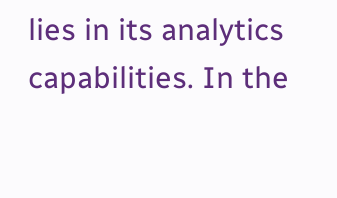lies in its analytics capabilities. In the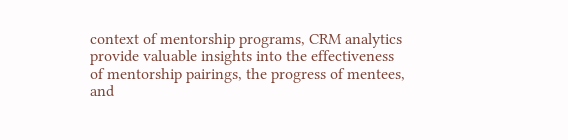context of mentorship programs, CRM analytics provide valuable insights into the effectiveness of mentorship pairings, the progress of mentees, and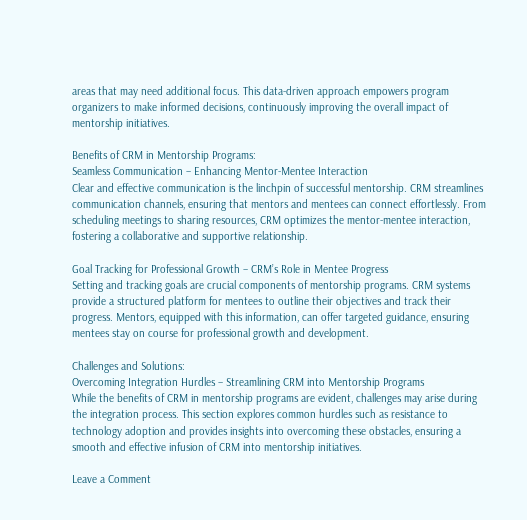areas that may need additional focus. This data-driven approach empowers program organizers to make informed decisions, continuously improving the overall impact of mentorship initiatives.

Benefits of CRM in Mentorship Programs:
Seamless Communication – Enhancing Mentor-Mentee Interaction
Clear and effective communication is the linchpin of successful mentorship. CRM streamlines communication channels, ensuring that mentors and mentees can connect effortlessly. From scheduling meetings to sharing resources, CRM optimizes the mentor-mentee interaction, fostering a collaborative and supportive relationship.

Goal Tracking for Professional Growth – CRM’s Role in Mentee Progress
Setting and tracking goals are crucial components of mentorship programs. CRM systems provide a structured platform for mentees to outline their objectives and track their progress. Mentors, equipped with this information, can offer targeted guidance, ensuring mentees stay on course for professional growth and development.

Challenges and Solutions:
Overcoming Integration Hurdles – Streamlining CRM into Mentorship Programs
While the benefits of CRM in mentorship programs are evident, challenges may arise during the integration process. This section explores common hurdles such as resistance to technology adoption and provides insights into overcoming these obstacles, ensuring a smooth and effective infusion of CRM into mentorship initiatives.

Leave a Comment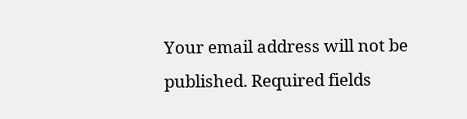Your email address will not be published. Required fields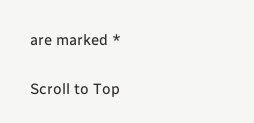are marked *

Scroll to Top